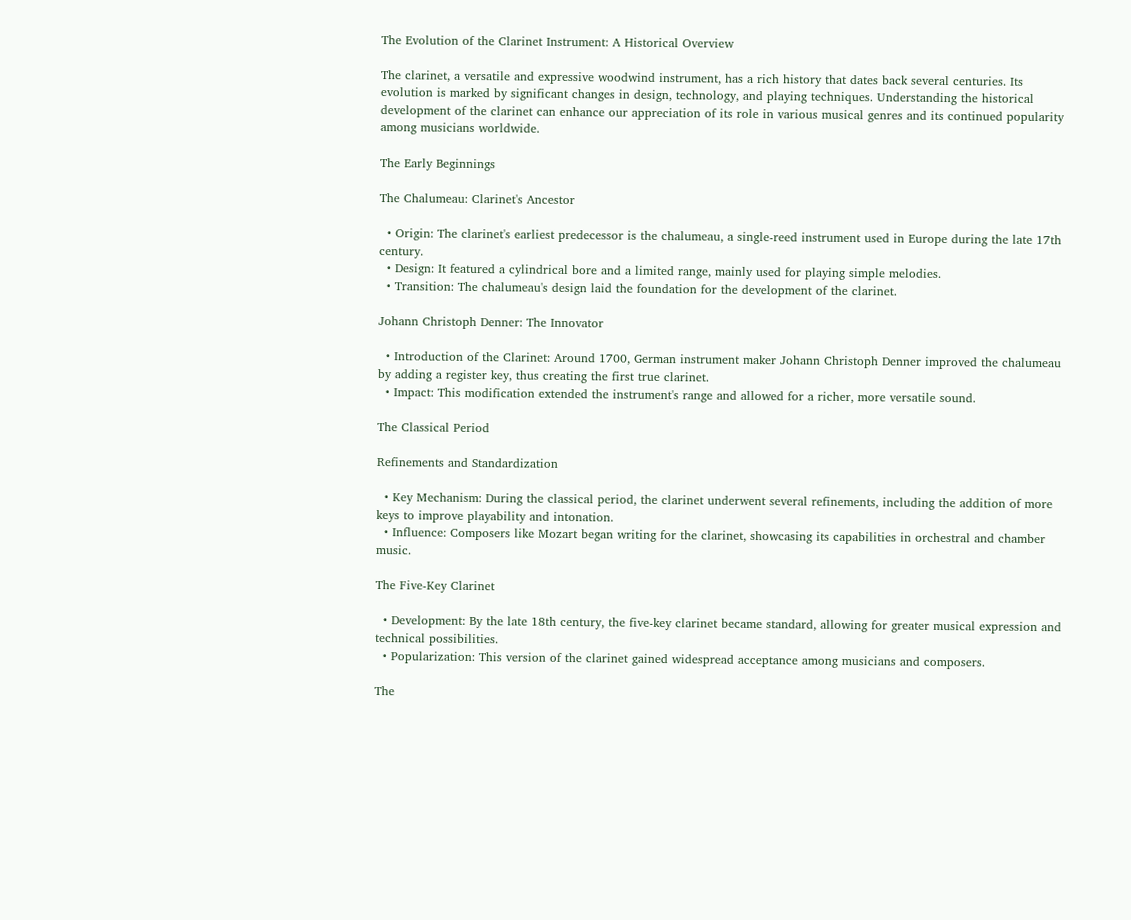The Evolution of the Clarinet Instrument: A Historical Overview

The clarinet, a versatile and expressive woodwind instrument, has a rich history that dates back several centuries. Its evolution is marked by significant changes in design, technology, and playing techniques. Understanding the historical development of the clarinet can enhance our appreciation of its role in various musical genres and its continued popularity among musicians worldwide.

The Early Beginnings

The Chalumeau: Clarinet's Ancestor

  • Origin: The clarinet's earliest predecessor is the chalumeau, a single-reed instrument used in Europe during the late 17th century.
  • Design: It featured a cylindrical bore and a limited range, mainly used for playing simple melodies.
  • Transition: The chalumeau's design laid the foundation for the development of the clarinet.

Johann Christoph Denner: The Innovator

  • Introduction of the Clarinet: Around 1700, German instrument maker Johann Christoph Denner improved the chalumeau by adding a register key, thus creating the first true clarinet.
  • Impact: This modification extended the instrument's range and allowed for a richer, more versatile sound.

The Classical Period

Refinements and Standardization

  • Key Mechanism: During the classical period, the clarinet underwent several refinements, including the addition of more keys to improve playability and intonation.
  • Influence: Composers like Mozart began writing for the clarinet, showcasing its capabilities in orchestral and chamber music.

The Five-Key Clarinet

  • Development: By the late 18th century, the five-key clarinet became standard, allowing for greater musical expression and technical possibilities.
  • Popularization: This version of the clarinet gained widespread acceptance among musicians and composers.

The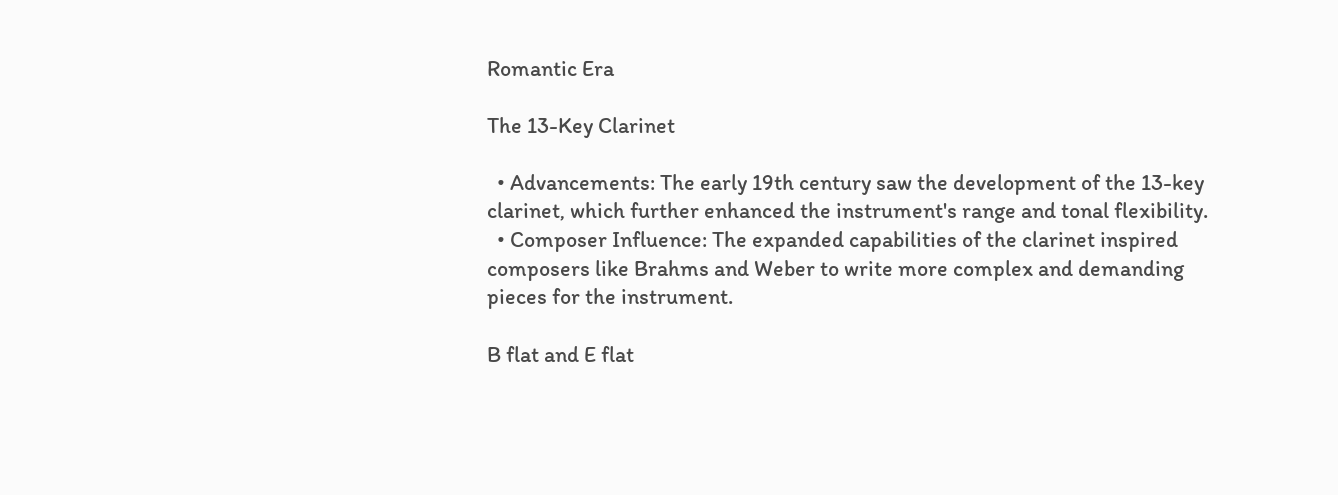Romantic Era

The 13-Key Clarinet

  • Advancements: The early 19th century saw the development of the 13-key clarinet, which further enhanced the instrument's range and tonal flexibility.
  • Composer Influence: The expanded capabilities of the clarinet inspired composers like Brahms and Weber to write more complex and demanding pieces for the instrument.

B flat and E flat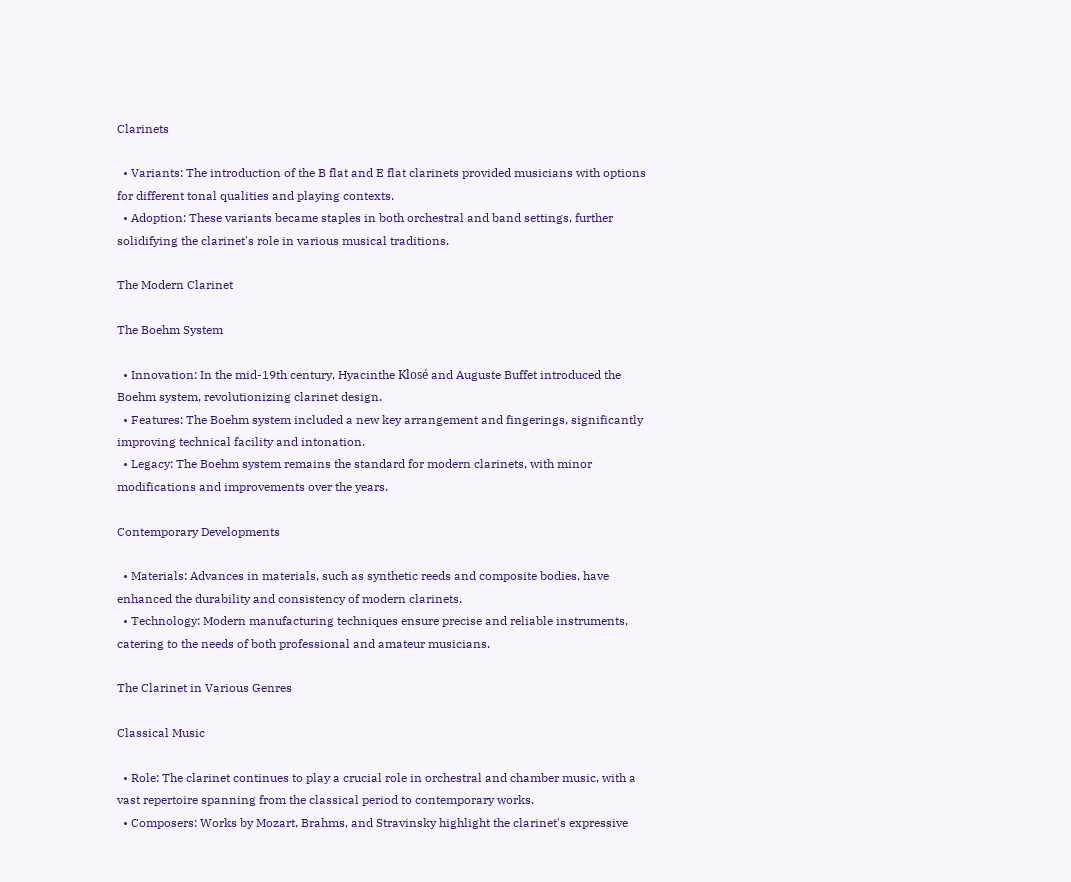Clarinets

  • Variants: The introduction of the B flat and E flat clarinets provided musicians with options for different tonal qualities and playing contexts.
  • Adoption: These variants became staples in both orchestral and band settings, further solidifying the clarinet's role in various musical traditions.

The Modern Clarinet

The Boehm System

  • Innovation: In the mid-19th century, Hyacinthe Klosé and Auguste Buffet introduced the Boehm system, revolutionizing clarinet design.
  • Features: The Boehm system included a new key arrangement and fingerings, significantly improving technical facility and intonation.
  • Legacy: The Boehm system remains the standard for modern clarinets, with minor modifications and improvements over the years.

Contemporary Developments

  • Materials: Advances in materials, such as synthetic reeds and composite bodies, have enhanced the durability and consistency of modern clarinets.
  • Technology: Modern manufacturing techniques ensure precise and reliable instruments, catering to the needs of both professional and amateur musicians.

The Clarinet in Various Genres

Classical Music

  • Role: The clarinet continues to play a crucial role in orchestral and chamber music, with a vast repertoire spanning from the classical period to contemporary works.
  • Composers: Works by Mozart, Brahms, and Stravinsky highlight the clarinet's expressive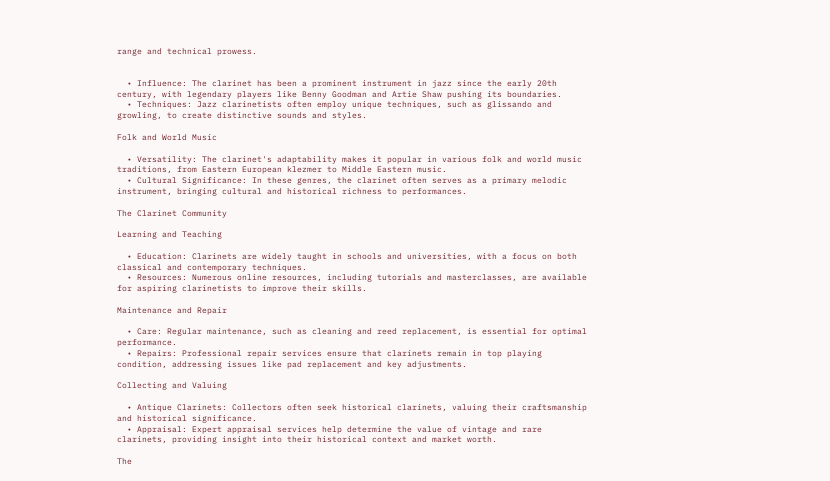range and technical prowess.


  • Influence: The clarinet has been a prominent instrument in jazz since the early 20th century, with legendary players like Benny Goodman and Artie Shaw pushing its boundaries.
  • Techniques: Jazz clarinetists often employ unique techniques, such as glissando and growling, to create distinctive sounds and styles.

Folk and World Music

  • Versatility: The clarinet's adaptability makes it popular in various folk and world music traditions, from Eastern European klezmer to Middle Eastern music.
  • Cultural Significance: In these genres, the clarinet often serves as a primary melodic instrument, bringing cultural and historical richness to performances.

The Clarinet Community

Learning and Teaching

  • Education: Clarinets are widely taught in schools and universities, with a focus on both classical and contemporary techniques.
  • Resources: Numerous online resources, including tutorials and masterclasses, are available for aspiring clarinetists to improve their skills.

Maintenance and Repair

  • Care: Regular maintenance, such as cleaning and reed replacement, is essential for optimal performance.
  • Repairs: Professional repair services ensure that clarinets remain in top playing condition, addressing issues like pad replacement and key adjustments.

Collecting and Valuing

  • Antique Clarinets: Collectors often seek historical clarinets, valuing their craftsmanship and historical significance.
  • Appraisal: Expert appraisal services help determine the value of vintage and rare clarinets, providing insight into their historical context and market worth.

The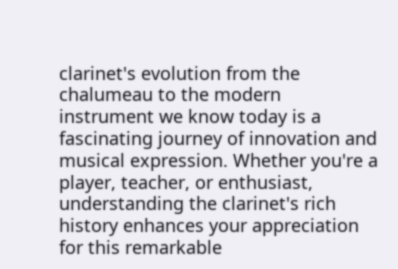clarinet's evolution from the chalumeau to the modern instrument we know today is a fascinating journey of innovation and musical expression. Whether you're a player, teacher, or enthusiast, understanding the clarinet's rich history enhances your appreciation for this remarkable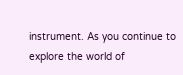instrument. As you continue to explore the world of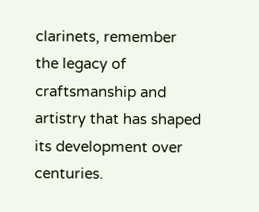clarinets, remember the legacy of craftsmanship and artistry that has shaped its development over centuries.